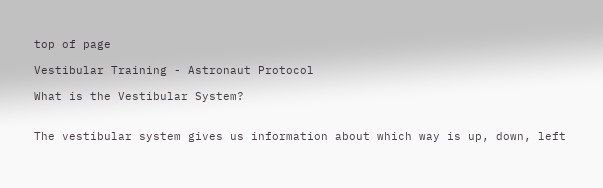top of page

Vestibular Training - Astronaut Protocol

What is the Vestibular System?


The vestibular system gives us information about which way is up, down, left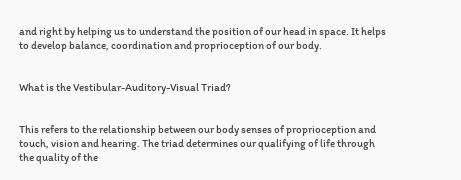and right by helping us to understand the position of our head in space. It helps to develop balance, coordination and proprioception of our body.


What is the Vestibular-Auditory-Visual Triad?


This refers to the relationship between our body senses of proprioception and touch, vision and hearing. The triad determines our qualifying of life through the quality of the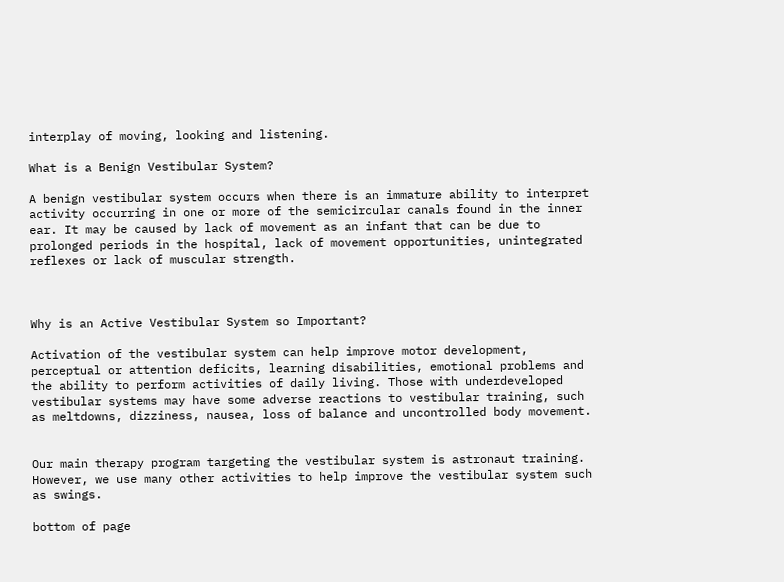interplay of moving, looking and listening.

What is a Benign Vestibular System?

A benign vestibular system occurs when there is an immature ability to interpret activity occurring in one or more of the semicircular canals found in the inner ear. It may be caused by lack of movement as an infant that can be due to prolonged periods in the hospital, lack of movement opportunities, unintegrated reflexes or lack of muscular strength.



Why is an Active Vestibular System so Important?

Activation of the vestibular system can help improve motor development, perceptual or attention deficits, learning disabilities, emotional problems and the ability to perform activities of daily living. Those with underdeveloped vestibular systems may have some adverse reactions to vestibular training, such as meltdowns, dizziness, nausea, loss of balance and uncontrolled body movement.


Our main therapy program targeting the vestibular system is astronaut training. However, we use many other activities to help improve the vestibular system such as swings.

bottom of page